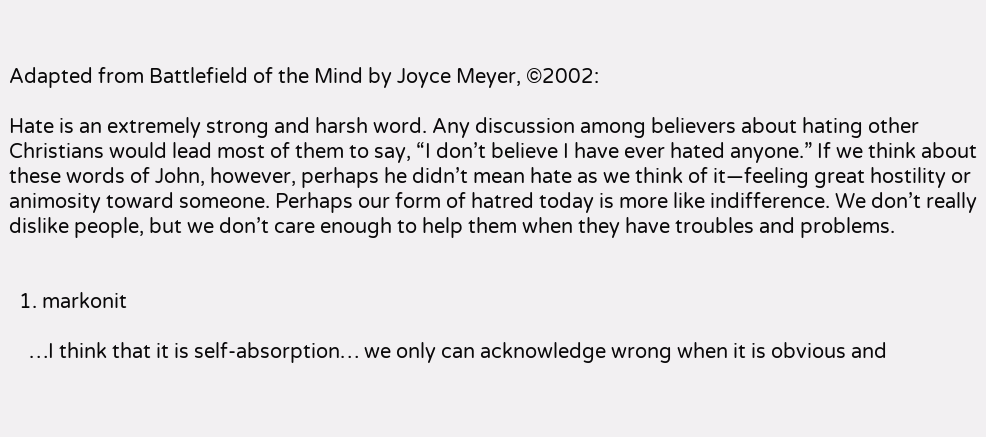Adapted from Battlefield of the Mind by Joyce Meyer, ©2002:

Hate is an extremely strong and harsh word. Any discussion among believers about hating other Christians would lead most of them to say, “I don’t believe I have ever hated anyone.” If we think about these words of John, however, perhaps he didn’t mean hate as we think of it—feeling great hostility or animosity toward someone. Perhaps our form of hatred today is more like indifference. We don’t really dislike people, but we don’t care enough to help them when they have troubles and problems.


  1. markonit

    …I think that it is self-absorption… we only can acknowledge wrong when it is obvious and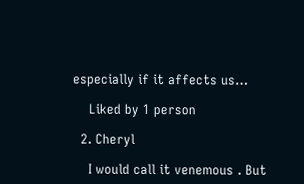especially if it affects us…

    Liked by 1 person

  2. Cheryl

    I would call it venemous . But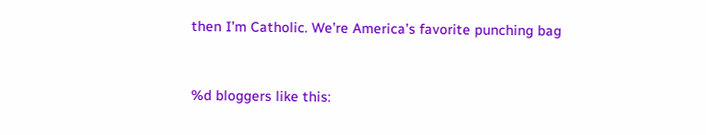then I’m Catholic. We’re America’s favorite punching bag


%d bloggers like this: